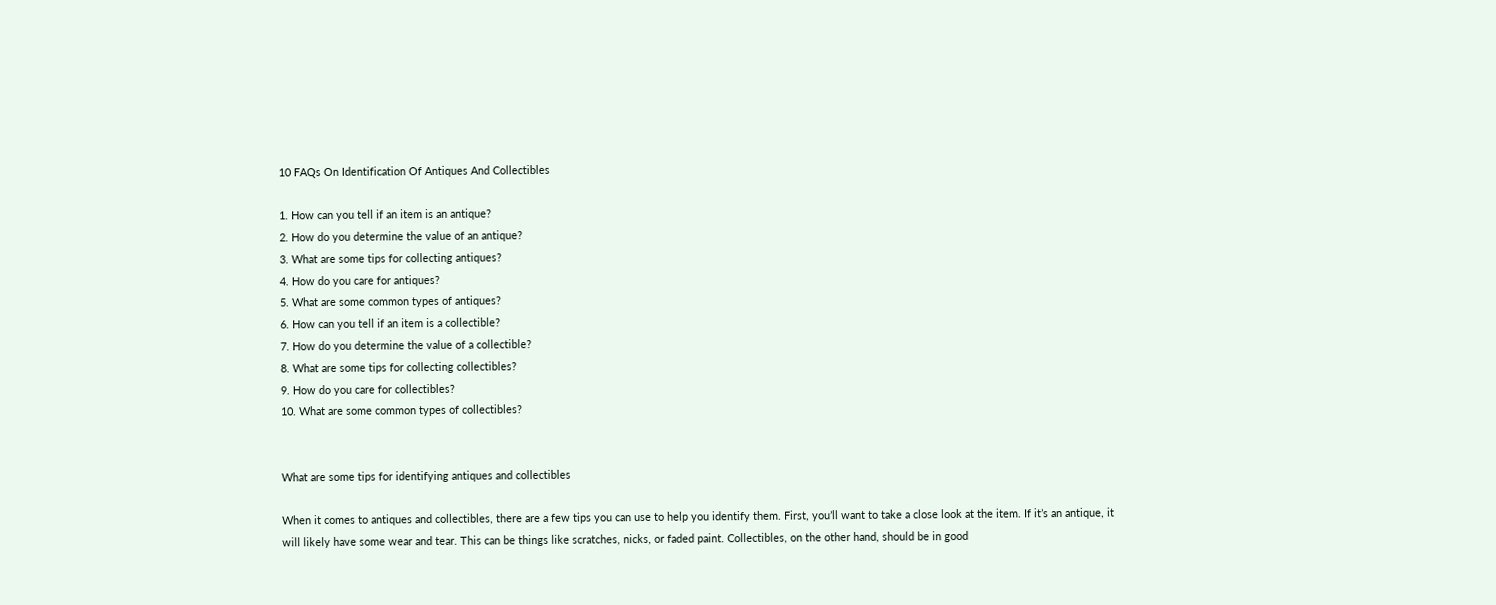10 FAQs On Identification Of Antiques And Collectibles

1. How can you tell if an item is an antique?
2. How do you determine the value of an antique?
3. What are some tips for collecting antiques?
4. How do you care for antiques?
5. What are some common types of antiques?
6. How can you tell if an item is a collectible?
7. How do you determine the value of a collectible?
8. What are some tips for collecting collectibles?
9. How do you care for collectibles?
10. What are some common types of collectibles?


What are some tips for identifying antiques and collectibles

When it comes to antiques and collectibles, there are a few tips you can use to help you identify them. First, you’ll want to take a close look at the item. If it’s an antique, it will likely have some wear and tear. This can be things like scratches, nicks, or faded paint. Collectibles, on the other hand, should be in good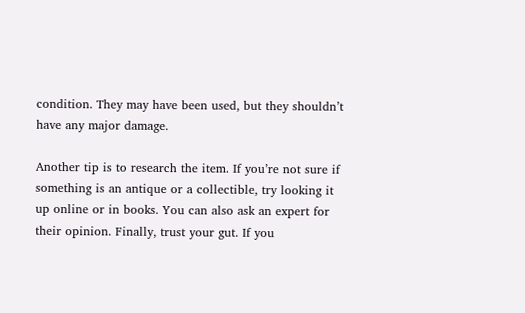condition. They may have been used, but they shouldn’t have any major damage.

Another tip is to research the item. If you’re not sure if something is an antique or a collectible, try looking it up online or in books. You can also ask an expert for their opinion. Finally, trust your gut. If you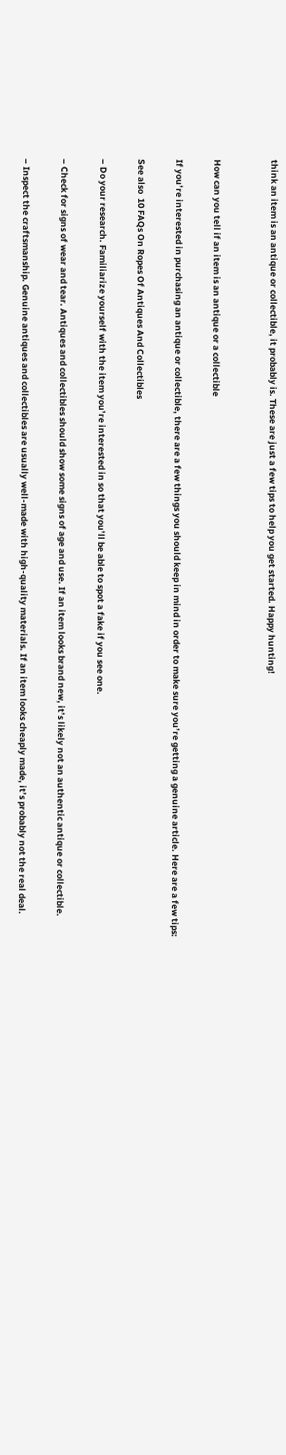think an item is an antique or collectible, it probably is. These are just a few tips to help you get started. Happy hunting!


How can you tell if an item is an antique or a collectible

If you’re interested in purchasing an antique or collectible, there are a few things you should keep in mind in order to make sure you’re getting a genuine article. Here are a few tips:

See also  10 FAQs On Ropes Of Antiques And Collectibles

– Do your research. Familiarize yourself with the item you’re interested in so that you’ll be able to spot a fake if you see one.

– Check for signs of wear and tear. Antiques and collectibles should show some signs of age and use. If an item looks brand new, it’s likely not an authentic antique or collectible.

– Inspect the craftsmanship. Genuine antiques and collectibles are usually well-made with high-quality materials. If an item looks cheaply made, it’s probably not the real deal.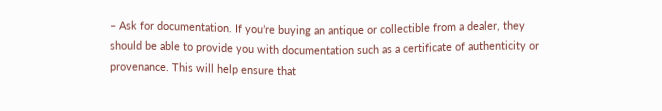– Ask for documentation. If you’re buying an antique or collectible from a dealer, they should be able to provide you with documentation such as a certificate of authenticity or provenance. This will help ensure that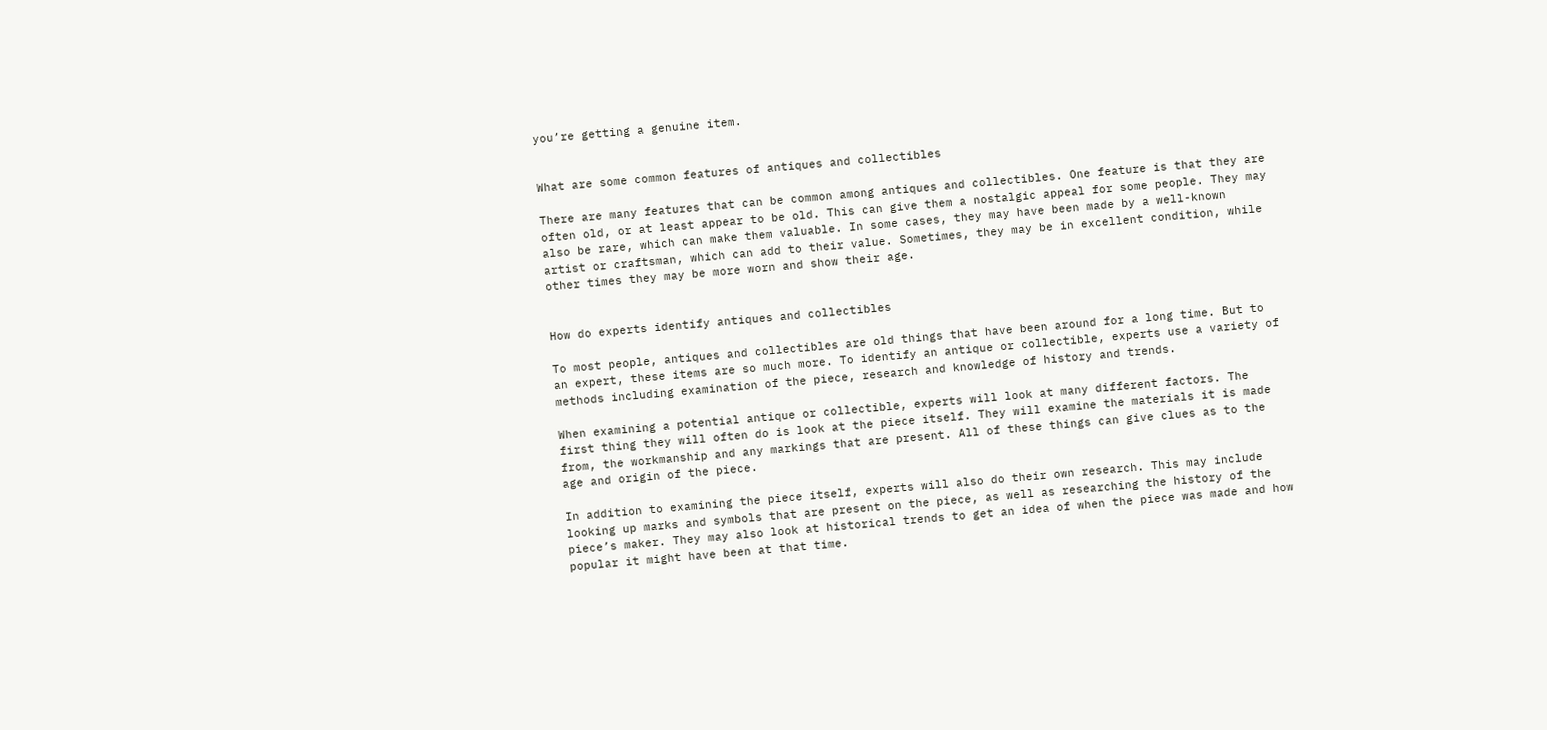you’re getting a genuine item.


What are some common features of antiques and collectibles

There are many features that can be common among antiques and collectibles. One feature is that they are often old, or at least appear to be old. This can give them a nostalgic appeal for some people. They may also be rare, which can make them valuable. In some cases, they may have been made by a well-known artist or craftsman, which can add to their value. Sometimes, they may be in excellent condition, while other times they may be more worn and show their age.


How do experts identify antiques and collectibles

To most people, antiques and collectibles are old things that have been around for a long time. But to an expert, these items are so much more. To identify an antique or collectible, experts use a variety of methods including examination of the piece, research and knowledge of history and trends.

When examining a potential antique or collectible, experts will look at many different factors. The first thing they will often do is look at the piece itself. They will examine the materials it is made from, the workmanship and any markings that are present. All of these things can give clues as to the age and origin of the piece.

In addition to examining the piece itself, experts will also do their own research. This may include looking up marks and symbols that are present on the piece, as well as researching the history of the piece’s maker. They may also look at historical trends to get an idea of when the piece was made and how popular it might have been at that time.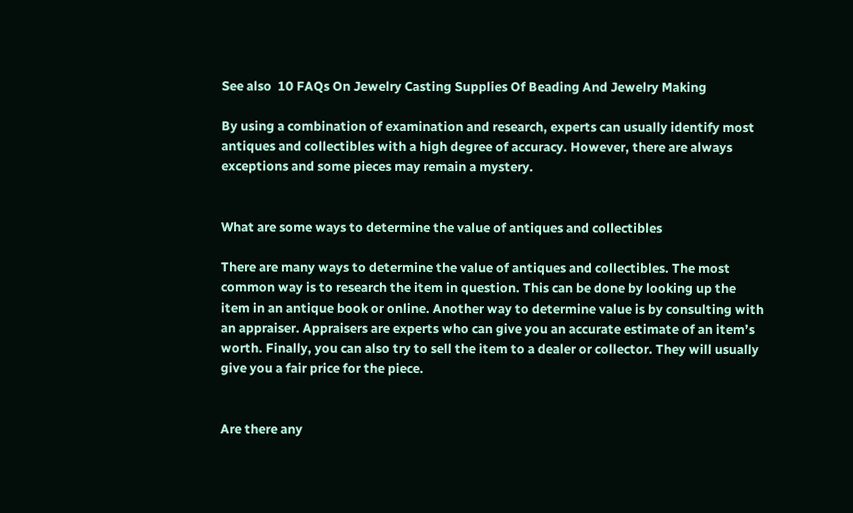See also  10 FAQs On Jewelry Casting Supplies Of Beading And Jewelry Making

By using a combination of examination and research, experts can usually identify most antiques and collectibles with a high degree of accuracy. However, there are always exceptions and some pieces may remain a mystery.


What are some ways to determine the value of antiques and collectibles

There are many ways to determine the value of antiques and collectibles. The most common way is to research the item in question. This can be done by looking up the item in an antique book or online. Another way to determine value is by consulting with an appraiser. Appraisers are experts who can give you an accurate estimate of an item’s worth. Finally, you can also try to sell the item to a dealer or collector. They will usually give you a fair price for the piece.


Are there any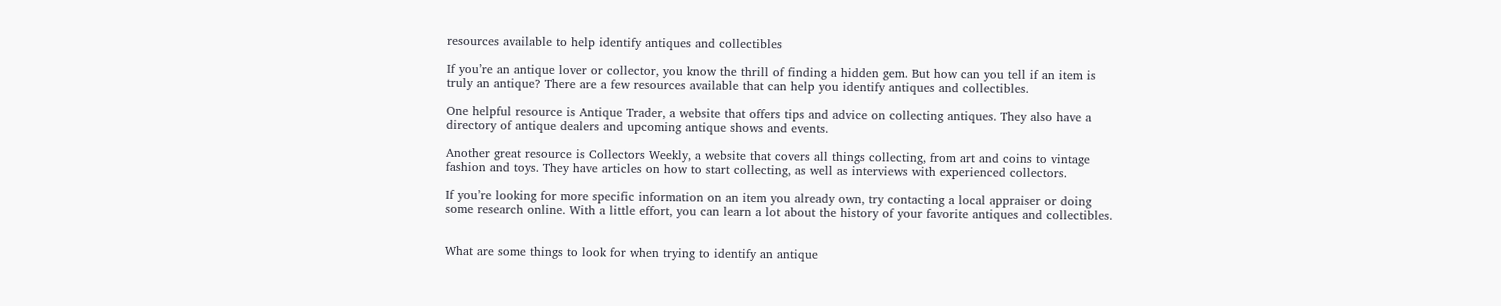resources available to help identify antiques and collectibles

If you’re an antique lover or collector, you know the thrill of finding a hidden gem. But how can you tell if an item is truly an antique? There are a few resources available that can help you identify antiques and collectibles.

One helpful resource is Antique Trader, a website that offers tips and advice on collecting antiques. They also have a directory of antique dealers and upcoming antique shows and events.

Another great resource is Collectors Weekly, a website that covers all things collecting, from art and coins to vintage fashion and toys. They have articles on how to start collecting, as well as interviews with experienced collectors.

If you’re looking for more specific information on an item you already own, try contacting a local appraiser or doing some research online. With a little effort, you can learn a lot about the history of your favorite antiques and collectibles.


What are some things to look for when trying to identify an antique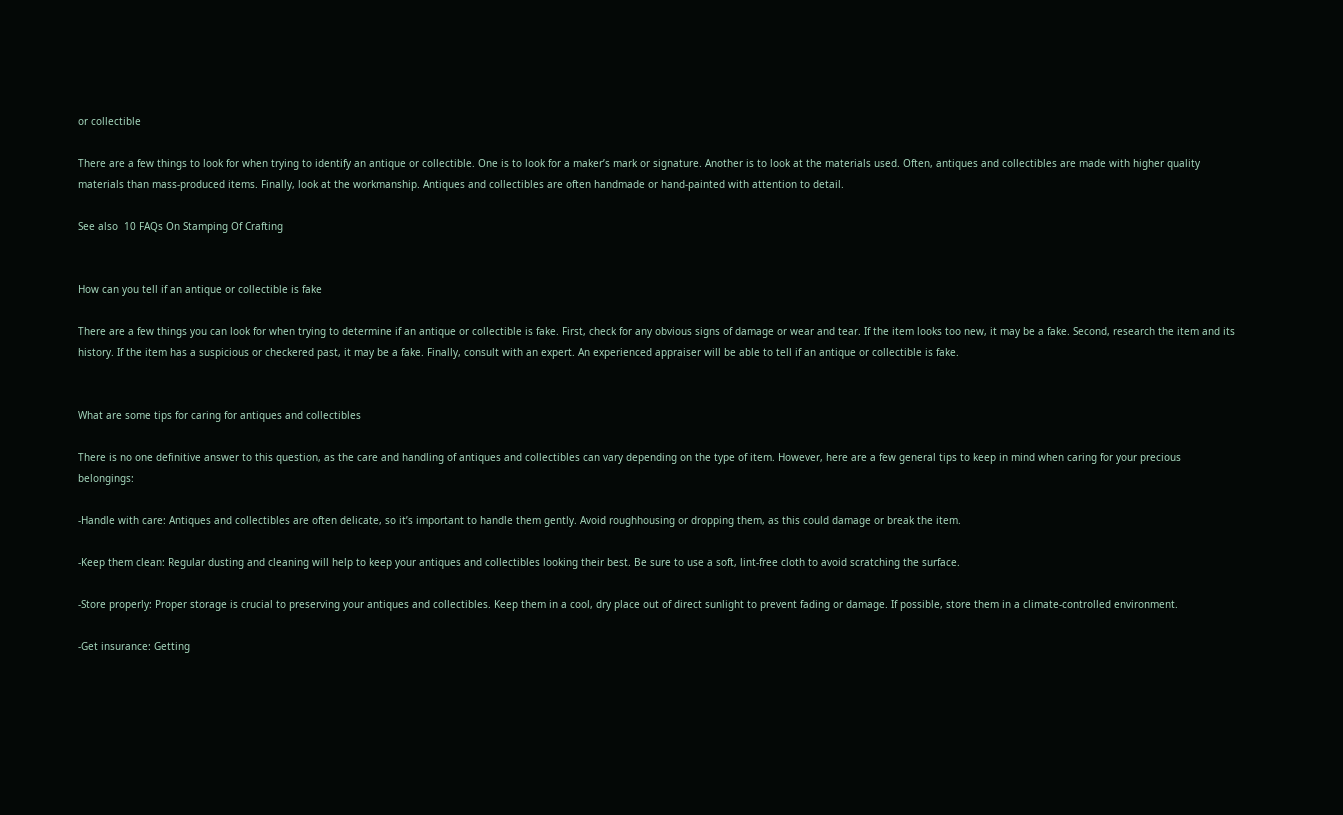or collectible

There are a few things to look for when trying to identify an antique or collectible. One is to look for a maker’s mark or signature. Another is to look at the materials used. Often, antiques and collectibles are made with higher quality materials than mass-produced items. Finally, look at the workmanship. Antiques and collectibles are often handmade or hand-painted with attention to detail.

See also  10 FAQs On Stamping Of Crafting


How can you tell if an antique or collectible is fake

There are a few things you can look for when trying to determine if an antique or collectible is fake. First, check for any obvious signs of damage or wear and tear. If the item looks too new, it may be a fake. Second, research the item and its history. If the item has a suspicious or checkered past, it may be a fake. Finally, consult with an expert. An experienced appraiser will be able to tell if an antique or collectible is fake.


What are some tips for caring for antiques and collectibles

There is no one definitive answer to this question, as the care and handling of antiques and collectibles can vary depending on the type of item. However, here are a few general tips to keep in mind when caring for your precious belongings:

-Handle with care: Antiques and collectibles are often delicate, so it’s important to handle them gently. Avoid roughhousing or dropping them, as this could damage or break the item.

-Keep them clean: Regular dusting and cleaning will help to keep your antiques and collectibles looking their best. Be sure to use a soft, lint-free cloth to avoid scratching the surface.

-Store properly: Proper storage is crucial to preserving your antiques and collectibles. Keep them in a cool, dry place out of direct sunlight to prevent fading or damage. If possible, store them in a climate-controlled environment.

-Get insurance: Getting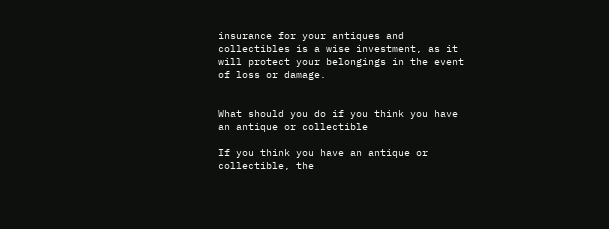insurance for your antiques and collectibles is a wise investment, as it will protect your belongings in the event of loss or damage.


What should you do if you think you have an antique or collectible

If you think you have an antique or collectible, the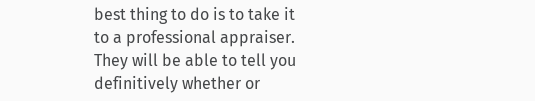best thing to do is to take it to a professional appraiser. They will be able to tell you definitively whether or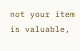not your item is valuable,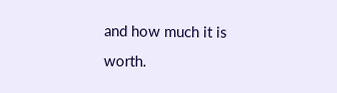and how much it is worth.